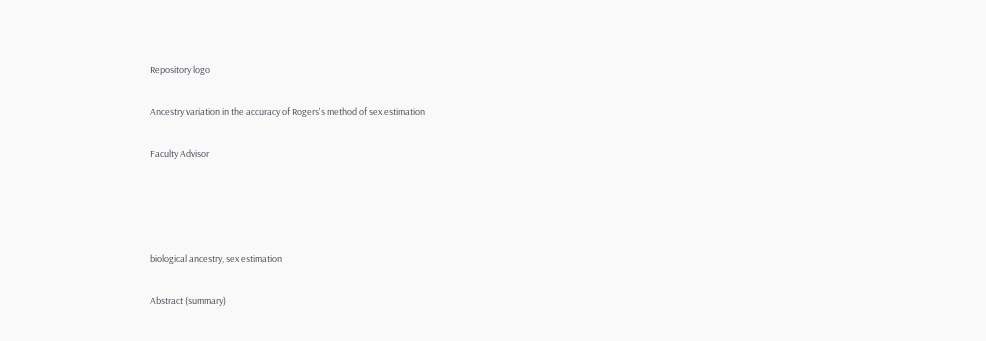Repository logo

Ancestry variation in the accuracy of Rogers's method of sex estimation

Faculty Advisor




biological ancestry, sex estimation

Abstract (summary)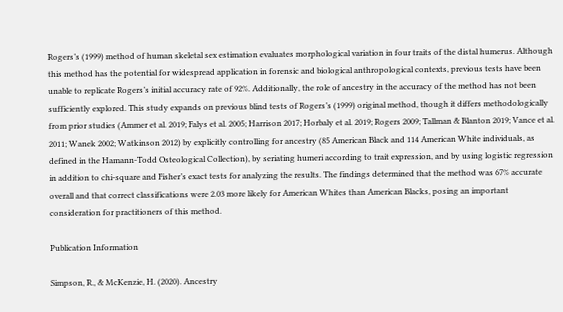Rogers’s (1999) method of human skeletal sex estimation evaluates morphological variation in four traits of the distal humerus. Although this method has the potential for widespread application in forensic and biological anthropological contexts, previous tests have been unable to replicate Rogers’s initial accuracy rate of 92%. Additionally, the role of ancestry in the accuracy of the method has not been sufficiently explored. This study expands on previous blind tests of Rogers’s (1999) original method, though it differs methodologically from prior studies (Ammer et al. 2019; Falys et al. 2005; Harrison 2017; Horbaly et al. 2019; Rogers 2009; Tallman & Blanton 2019; Vance et al. 2011; Wanek 2002; Watkinson 2012) by explicitly controlling for ancestry (85 American Black and 114 American White individuals, as defined in the Hamann-Todd Osteological Collection), by seriating humeri according to trait expression, and by using logistic regression in addition to chi-square and Fisher’s exact tests for analyzing the results. The findings determined that the method was 67% accurate overall and that correct classifications were 2.03 more likely for American Whites than American Blacks, posing an important consideration for practitioners of this method.

Publication Information

Simpson, R., & McKenzie, H. (2020). Ancestry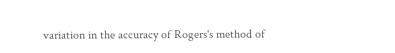variation in the accuracy of Rogers's method of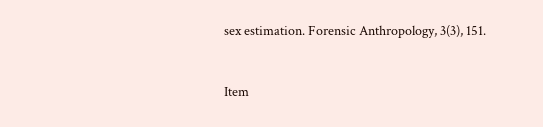sex estimation. Forensic Anthropology, 3(3), 151.



Item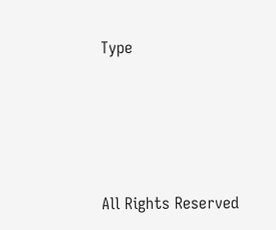Type





All Rights Reserved